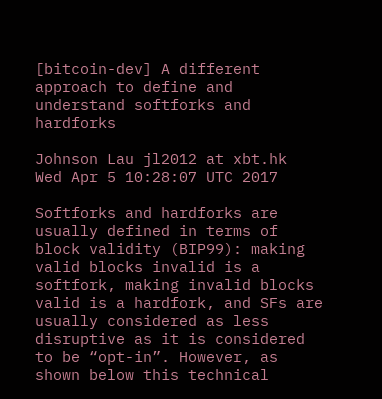[bitcoin-dev] A different approach to define and understand softforks and hardforks

Johnson Lau jl2012 at xbt.hk
Wed Apr 5 10:28:07 UTC 2017

Softforks and hardforks are usually defined in terms of block validity (BIP99): making valid blocks invalid is a softfork, making invalid blocks valid is a hardfork, and SFs are usually considered as less disruptive as it is considered to be “opt-in”. However, as shown below this technical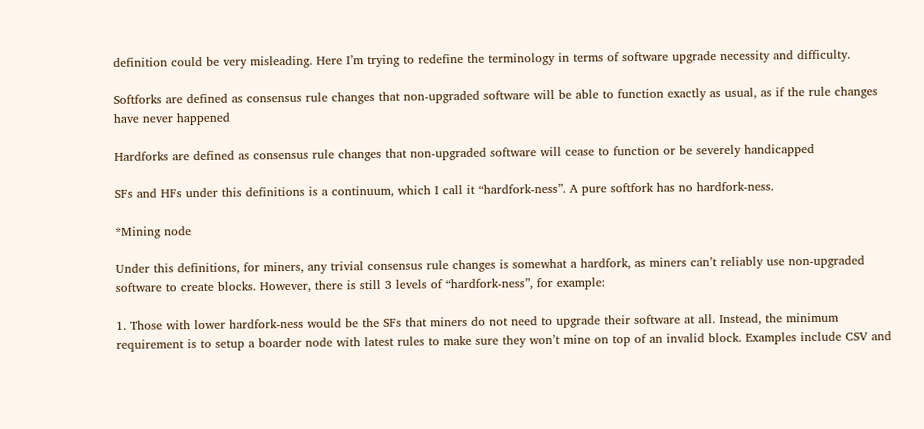definition could be very misleading. Here I’m trying to redefine the terminology in terms of software upgrade necessity and difficulty.

Softforks are defined as consensus rule changes that non-upgraded software will be able to function exactly as usual, as if the rule changes have never happened

Hardforks are defined as consensus rule changes that non-upgraded software will cease to function or be severely handicapped

SFs and HFs under this definitions is a continuum, which I call it “hardfork-ness”. A pure softfork has no hardfork-ness.

*Mining node

Under this definitions, for miners, any trivial consensus rule changes is somewhat a hardfork, as miners can’t reliably use non-upgraded software to create blocks. However, there is still 3 levels of “hardfork-ness”, for example:

1. Those with lower hardfork-ness would be the SFs that miners do not need to upgrade their software at all. Instead, the minimum requirement is to setup a boarder node with latest rules to make sure they won’t mine on top of an invalid block. Examples include CSV and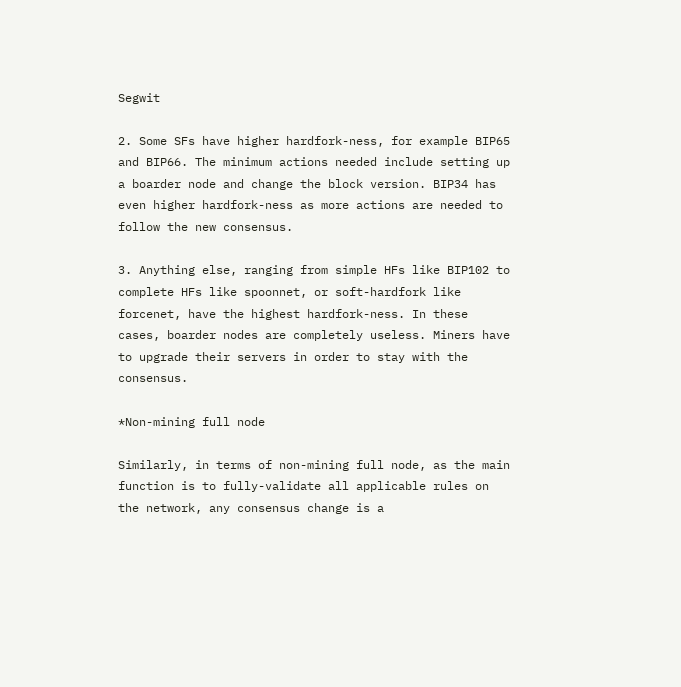Segwit

2. Some SFs have higher hardfork-ness, for example BIP65 and BIP66. The minimum actions needed include setting up a boarder node and change the block version. BIP34 has even higher hardfork-ness as more actions are needed to follow the new consensus.

3. Anything else, ranging from simple HFs like BIP102 to complete HFs like spoonnet, or soft-hardfork like forcenet, have the highest hardfork-ness. In these cases, boarder nodes are completely useless. Miners have to upgrade their servers in order to stay with the consensus.

*Non-mining full node

Similarly, in terms of non-mining full node, as the main function is to fully-validate all applicable rules on the network, any consensus change is a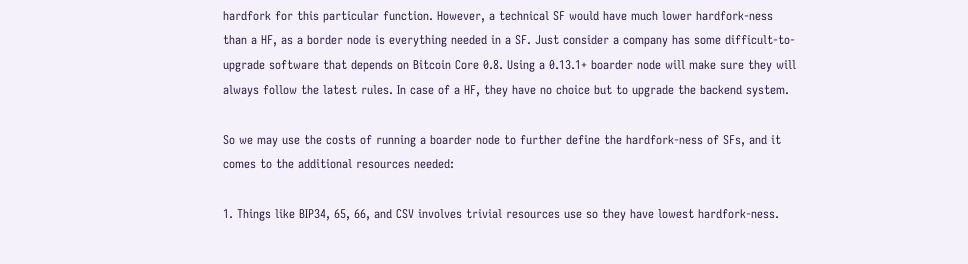hardfork for this particular function. However, a technical SF would have much lower hardfork-ness than a HF, as a border node is everything needed in a SF. Just consider a company has some difficult-to-upgrade software that depends on Bitcoin Core 0.8. Using a 0.13.1+ boarder node will make sure they will always follow the latest rules. In case of a HF, they have no choice but to upgrade the backend system.

So we may use the costs of running a boarder node to further define the hardfork-ness of SFs, and it comes to the additional resources needed:

1. Things like BIP34, 65, 66, and CSV involves trivial resources use so they have lowest hardfork-ness.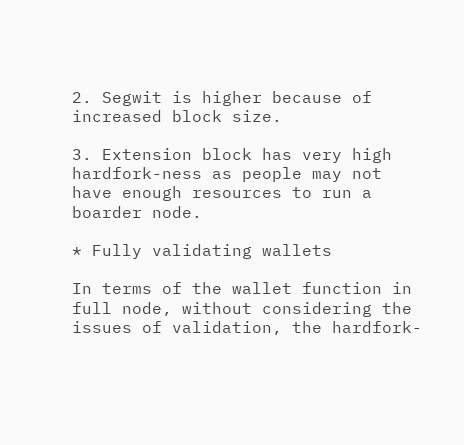2. Segwit is higher because of increased block size.

3. Extension block has very high hardfork-ness as people may not have enough resources to run a boarder node.

* Fully validating wallets

In terms of the wallet function in full node, without considering the issues of validation, the hardfork-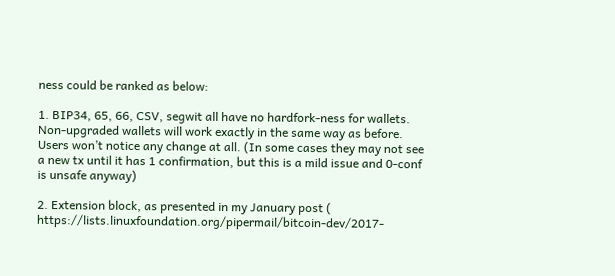ness could be ranked as below:

1. BIP34, 65, 66, CSV, segwit all have no hardfork-ness for wallets. Non-upgraded wallets will work exactly in the same way as before. Users won’t notice any change at all. (In some cases they may not see a new tx until it has 1 confirmation, but this is a mild issue and 0-conf is unsafe anyway)

2. Extension block, as presented in my January post ( https://lists.linuxfoundation.org/pipermail/bitcoin-dev/2017-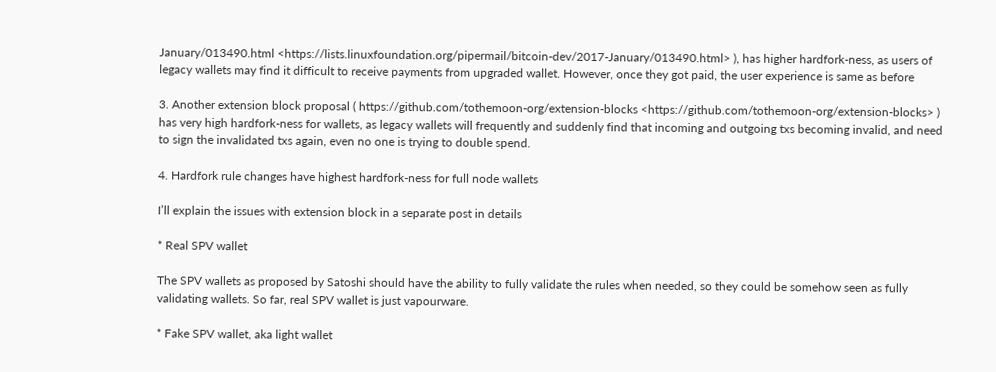January/013490.html <https://lists.linuxfoundation.org/pipermail/bitcoin-dev/2017-January/013490.html> ), has higher hardfork-ness, as users of legacy wallets may find it difficult to receive payments from upgraded wallet. However, once they got paid, the user experience is same as before

3. Another extension block proposal ( https://github.com/tothemoon-org/extension-blocks <https://github.com/tothemoon-org/extension-blocks> ) has very high hardfork-ness for wallets, as legacy wallets will frequently and suddenly find that incoming and outgoing txs becoming invalid, and need to sign the invalidated txs again, even no one is trying to double spend.

4. Hardfork rule changes have highest hardfork-ness for full node wallets

I’ll explain the issues with extension block in a separate post in details

* Real SPV wallet

The SPV wallets as proposed by Satoshi should have the ability to fully validate the rules when needed, so they could be somehow seen as fully validating wallets. So far, real SPV wallet is just vapourware.

* Fake SPV wallet, aka light wallet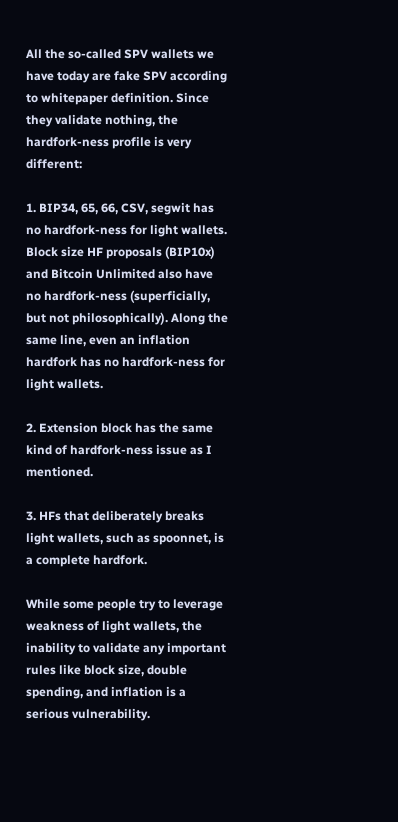All the so-called SPV wallets we have today are fake SPV according to whitepaper definition. Since they validate nothing, the hardfork-ness profile is very different:

1. BIP34, 65, 66, CSV, segwit has no hardfork-ness for light wallets. Block size HF proposals (BIP10x) and Bitcoin Unlimited also have no hardfork-ness (superficially, but not philosophically). Along the same line, even an inflation hardfork has no hardfork-ness for light wallets.

2. Extension block has the same kind of hardfork-ness issue as I mentioned.

3. HFs that deliberately breaks light wallets, such as spoonnet, is a complete hardfork.

While some people try to leverage weakness of light wallets, the inability to validate any important rules like block size, double spending, and inflation is a serious vulnerability.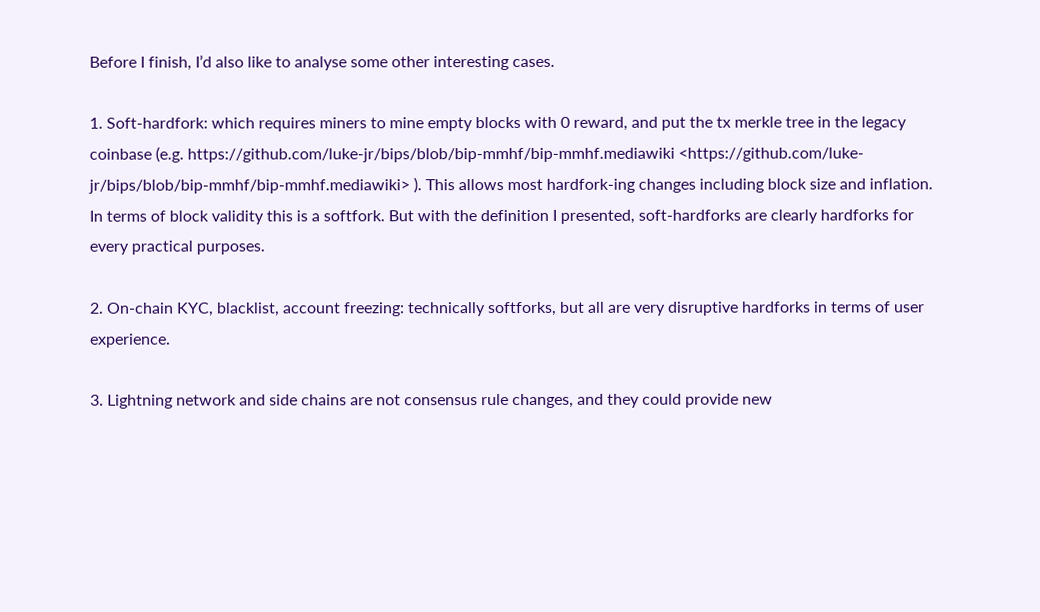Before I finish, I’d also like to analyse some other interesting cases.

1. Soft-hardfork: which requires miners to mine empty blocks with 0 reward, and put the tx merkle tree in the legacy coinbase (e.g. https://github.com/luke-jr/bips/blob/bip-mmhf/bip-mmhf.mediawiki <https://github.com/luke-jr/bips/blob/bip-mmhf/bip-mmhf.mediawiki> ). This allows most hardfork-ing changes including block size and inflation. In terms of block validity this is a softfork. But with the definition I presented, soft-hardforks are clearly hardforks for every practical purposes.

2. On-chain KYC, blacklist, account freezing: technically softforks, but all are very disruptive hardforks in terms of user experience.

3. Lightning network and side chains are not consensus rule changes, and they could provide new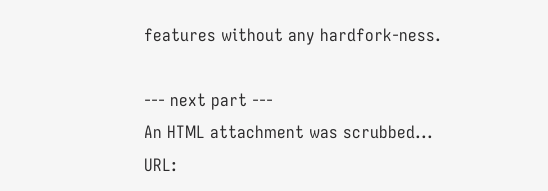features without any hardfork-ness.

--- next part ---
An HTML attachment was scrubbed...
URL: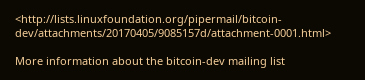<http://lists.linuxfoundation.org/pipermail/bitcoin-dev/attachments/20170405/9085157d/attachment-0001.html>

More information about the bitcoin-dev mailing list